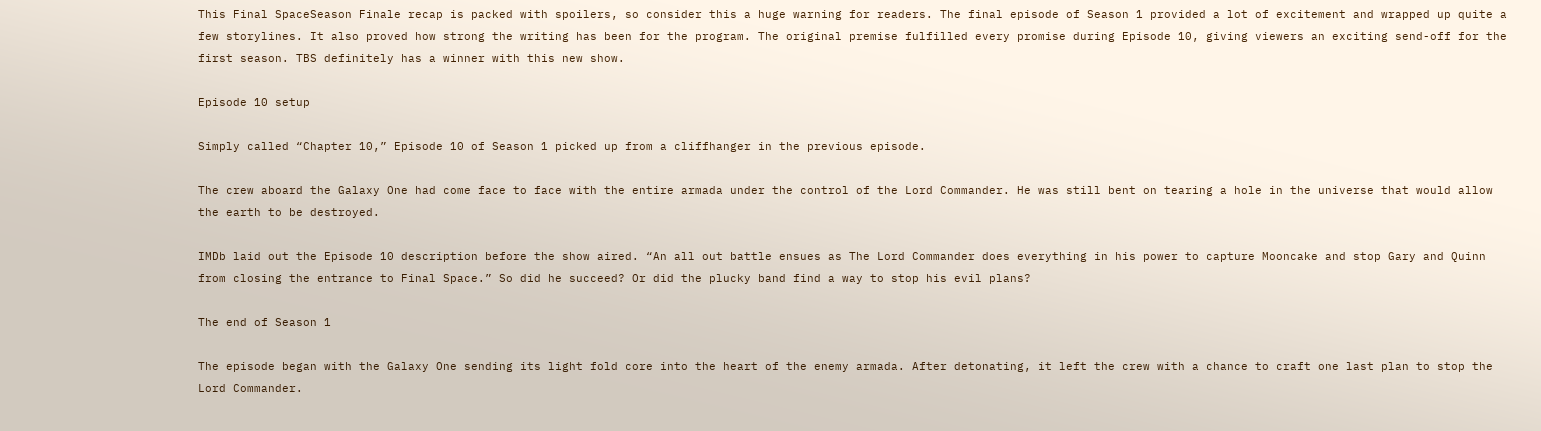This Final SpaceSeason Finale recap is packed with spoilers, so consider this a huge warning for readers. The final episode of Season 1 provided a lot of excitement and wrapped up quite a few storylines. It also proved how strong the writing has been for the program. The original premise fulfilled every promise during Episode 10, giving viewers an exciting send-off for the first season. TBS definitely has a winner with this new show.

Episode 10 setup

Simply called “Chapter 10,” Episode 10 of Season 1 picked up from a cliffhanger in the previous episode.

The crew aboard the Galaxy One had come face to face with the entire armada under the control of the Lord Commander. He was still bent on tearing a hole in the universe that would allow the earth to be destroyed.

IMDb laid out the Episode 10 description before the show aired. “An all out battle ensues as The Lord Commander does everything in his power to capture Mooncake and stop Gary and Quinn from closing the entrance to Final Space.” So did he succeed? Or did the plucky band find a way to stop his evil plans?

The end of Season 1

The episode began with the Galaxy One sending its light fold core into the heart of the enemy armada. After detonating, it left the crew with a chance to craft one last plan to stop the Lord Commander.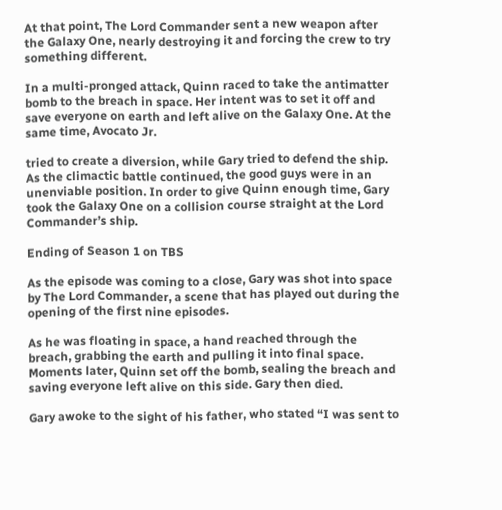At that point, The Lord Commander sent a new weapon after the Galaxy One, nearly destroying it and forcing the crew to try something different.

In a multi-pronged attack, Quinn raced to take the antimatter bomb to the breach in space. Her intent was to set it off and save everyone on earth and left alive on the Galaxy One. At the same time, Avocato Jr.

tried to create a diversion, while Gary tried to defend the ship. As the climactic battle continued, the good guys were in an unenviable position. In order to give Quinn enough time, Gary took the Galaxy One on a collision course straight at the Lord Commander’s ship.

Ending of Season 1 on TBS

As the episode was coming to a close, Gary was shot into space by The Lord Commander, a scene that has played out during the opening of the first nine episodes.

As he was floating in space, a hand reached through the breach, grabbing the earth and pulling it into final space. Moments later, Quinn set off the bomb, sealing the breach and saving everyone left alive on this side. Gary then died.

Gary awoke to the sight of his father, who stated “I was sent to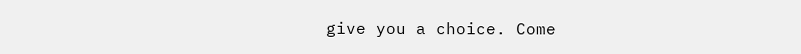give you a choice. Come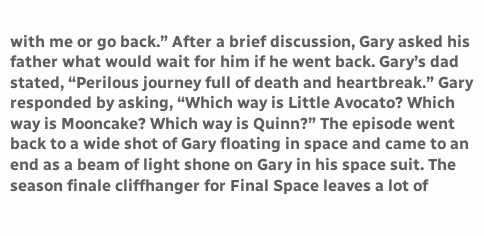with me or go back.” After a brief discussion, Gary asked his father what would wait for him if he went back. Gary’s dad stated, “Perilous journey full of death and heartbreak.” Gary responded by asking, “Which way is Little Avocato? Which way is Mooncake? Which way is Quinn?” The episode went back to a wide shot of Gary floating in space and came to an end as a beam of light shone on Gary in his space suit. The season finale cliffhanger for Final Space leaves a lot of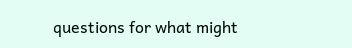questions for what might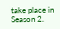take place in Season 2.